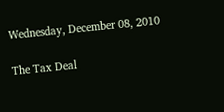Wednesday, December 08, 2010

The Tax Deal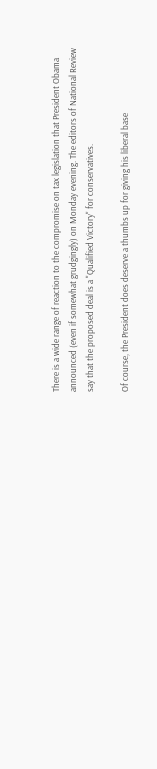There is a wide range of reaction to the compromise on tax legislation that President Obama announced (even if somewhat grudgingly) on Monday evening. The editors of National Review say that the proposed deal is a "Qualified Victory" for conservatives.

Of course, the President does deserve a thumbs up for giving his liberal base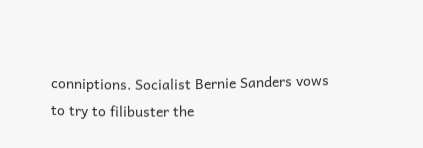conniptions. Socialist Bernie Sanders vows to try to filibuster the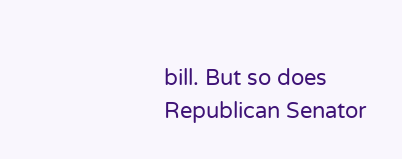bill. But so does Republican Senator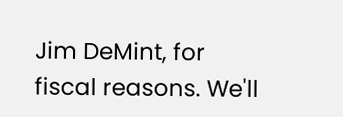Jim DeMint, for fiscal reasons. We'll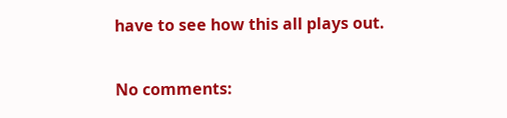have to see how this all plays out.

No comments: